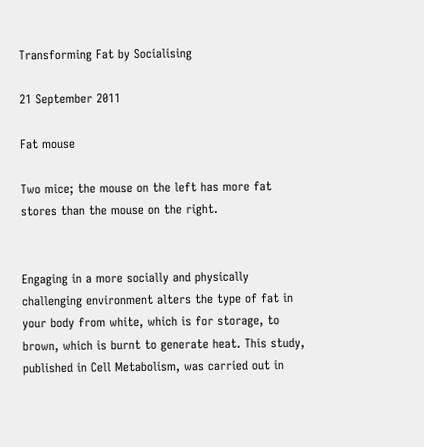Transforming Fat by Socialising

21 September 2011

Fat mouse

Two mice; the mouse on the left has more fat stores than the mouse on the right.


Engaging in a more socially and physically challenging environment alters the type of fat in your body from white, which is for storage, to brown, which is burnt to generate heat. This study, published in Cell Metabolism, was carried out in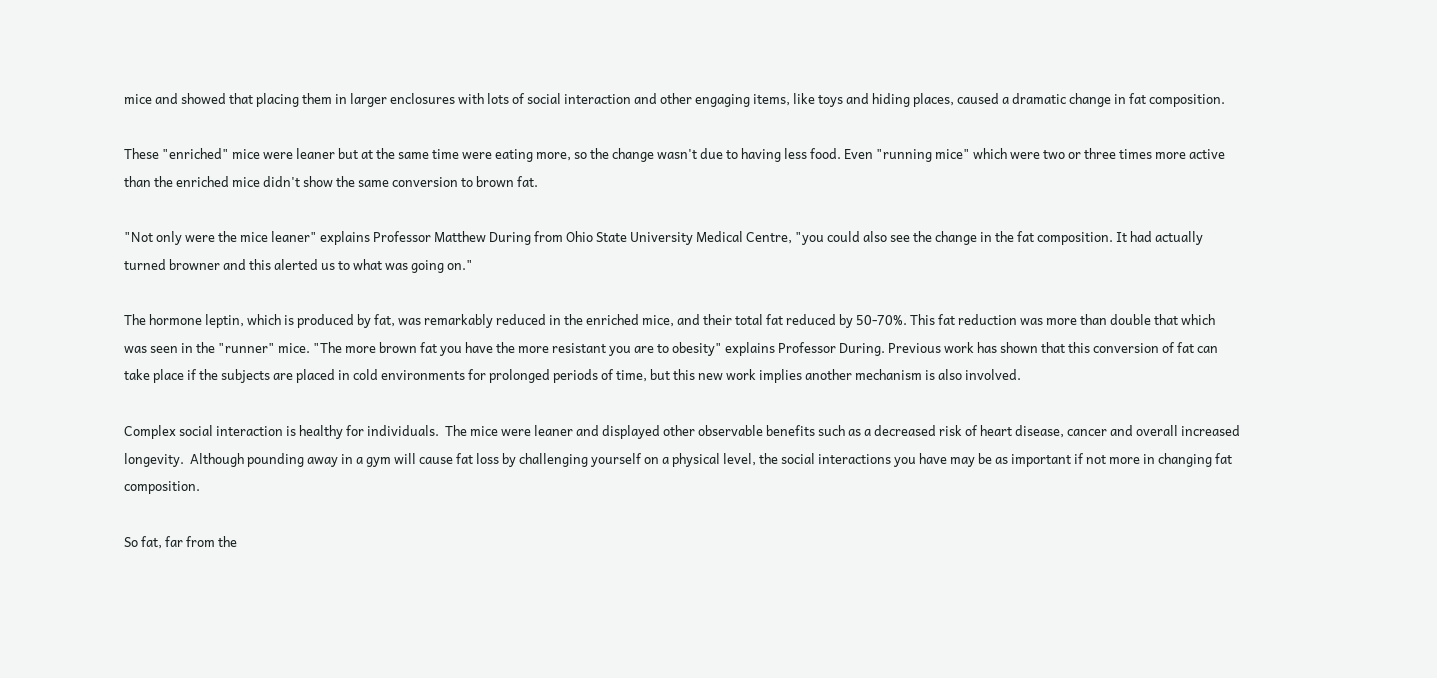mice and showed that placing them in larger enclosures with lots of social interaction and other engaging items, like toys and hiding places, caused a dramatic change in fat composition.

These "enriched" mice were leaner but at the same time were eating more, so the change wasn't due to having less food. Even "running mice" which were two or three times more active than the enriched mice didn't show the same conversion to brown fat.

"Not only were the mice leaner" explains Professor Matthew During from Ohio State University Medical Centre, "you could also see the change in the fat composition. It had actually turned browner and this alerted us to what was going on."

The hormone leptin, which is produced by fat, was remarkably reduced in the enriched mice, and their total fat reduced by 50-70%. This fat reduction was more than double that which was seen in the "runner" mice. "The more brown fat you have the more resistant you are to obesity" explains Professor During. Previous work has shown that this conversion of fat can take place if the subjects are placed in cold environments for prolonged periods of time, but this new work implies another mechanism is also involved.

Complex social interaction is healthy for individuals.  The mice were leaner and displayed other observable benefits such as a decreased risk of heart disease, cancer and overall increased longevity.  Although pounding away in a gym will cause fat loss by challenging yourself on a physical level, the social interactions you have may be as important if not more in changing fat composition.

So fat, far from the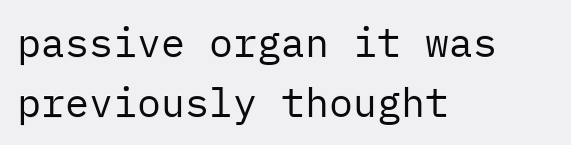passive organ it was previously thought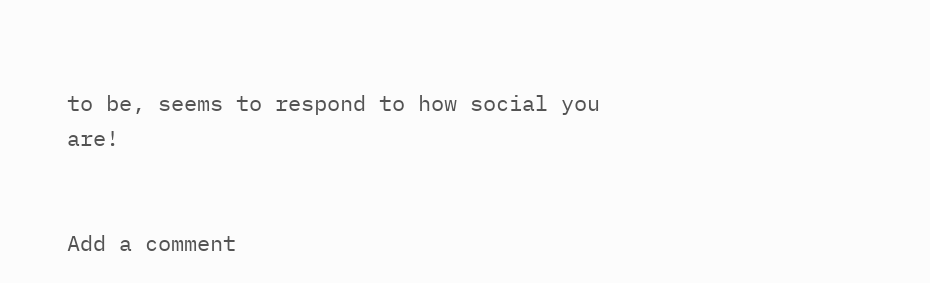to be, seems to respond to how social you are!


Add a comment